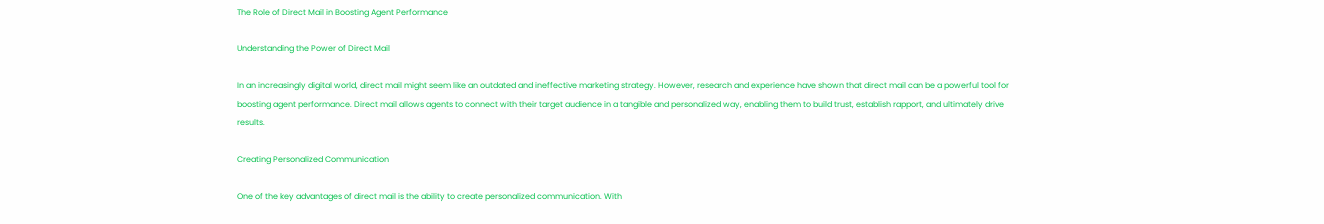The Role of Direct Mail in Boosting Agent Performance

Understanding the Power of Direct Mail

In an increasingly digital world, direct mail might seem like an outdated and ineffective marketing strategy. However, research and experience have shown that direct mail can be a powerful tool for boosting agent performance. Direct mail allows agents to connect with their target audience in a tangible and personalized way, enabling them to build trust, establish rapport, and ultimately drive results.

Creating Personalized Communication

One of the key advantages of direct mail is the ability to create personalized communication. With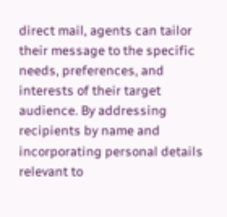direct mail, agents can tailor their message to the specific needs, preferences, and interests of their target audience. By addressing recipients by name and incorporating personal details relevant to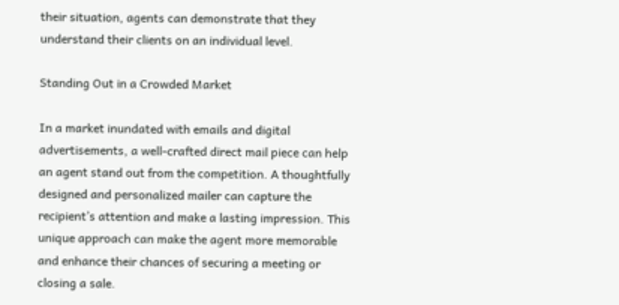their situation, agents can demonstrate that they understand their clients on an individual level.

Standing Out in a Crowded Market

In a market inundated with emails and digital advertisements, a well-crafted direct mail piece can help an agent stand out from the competition. A thoughtfully designed and personalized mailer can capture the recipient’s attention and make a lasting impression. This unique approach can make the agent more memorable and enhance their chances of securing a meeting or closing a sale.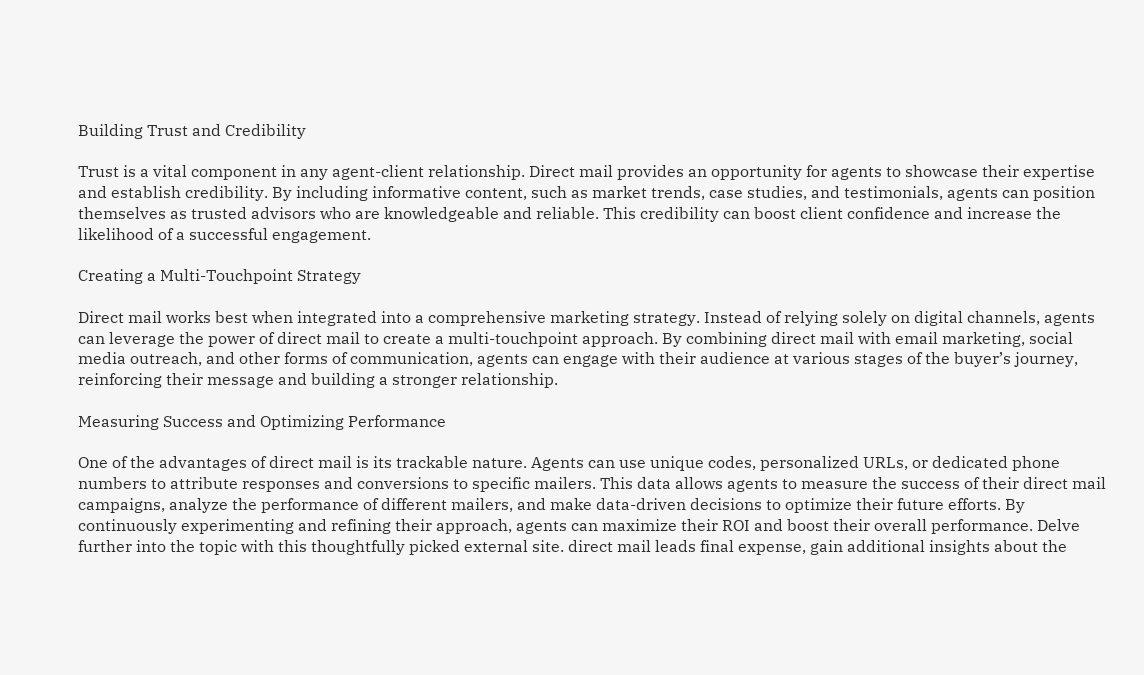Building Trust and Credibility

Trust is a vital component in any agent-client relationship. Direct mail provides an opportunity for agents to showcase their expertise and establish credibility. By including informative content, such as market trends, case studies, and testimonials, agents can position themselves as trusted advisors who are knowledgeable and reliable. This credibility can boost client confidence and increase the likelihood of a successful engagement.

Creating a Multi-Touchpoint Strategy

Direct mail works best when integrated into a comprehensive marketing strategy. Instead of relying solely on digital channels, agents can leverage the power of direct mail to create a multi-touchpoint approach. By combining direct mail with email marketing, social media outreach, and other forms of communication, agents can engage with their audience at various stages of the buyer’s journey, reinforcing their message and building a stronger relationship.

Measuring Success and Optimizing Performance

One of the advantages of direct mail is its trackable nature. Agents can use unique codes, personalized URLs, or dedicated phone numbers to attribute responses and conversions to specific mailers. This data allows agents to measure the success of their direct mail campaigns, analyze the performance of different mailers, and make data-driven decisions to optimize their future efforts. By continuously experimenting and refining their approach, agents can maximize their ROI and boost their overall performance. Delve further into the topic with this thoughtfully picked external site. direct mail leads final expense, gain additional insights about the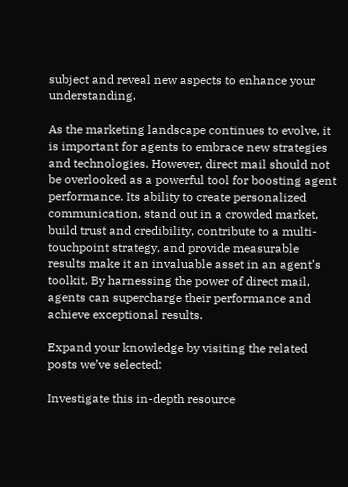subject and reveal new aspects to enhance your understanding.

As the marketing landscape continues to evolve, it is important for agents to embrace new strategies and technologies. However, direct mail should not be overlooked as a powerful tool for boosting agent performance. Its ability to create personalized communication, stand out in a crowded market, build trust and credibility, contribute to a multi-touchpoint strategy, and provide measurable results make it an invaluable asset in an agent’s toolkit. By harnessing the power of direct mail, agents can supercharge their performance and achieve exceptional results.

Expand your knowledge by visiting the related posts we’ve selected:

Investigate this in-depth resource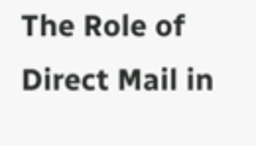The Role of Direct Mail in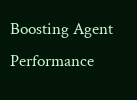Boosting Agent Performance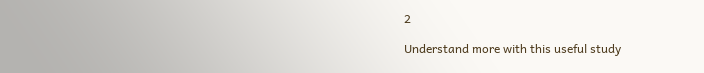2

Understand more with this useful study